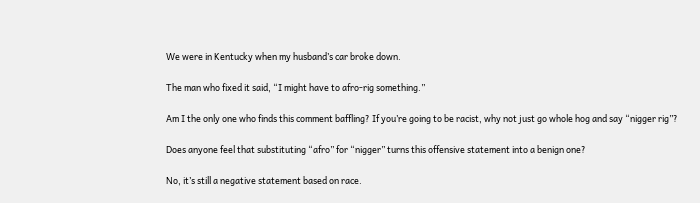We were in Kentucky when my husband’s car broke down.

The man who fixed it said, “I might have to afro-rig something.”

Am I the only one who finds this comment baffling? If you’re going to be racist, why not just go whole hog and say “nigger rig”?

Does anyone feel that substituting “afro” for “nigger” turns this offensive statement into a benign one?

No, it’s still a negative statement based on race.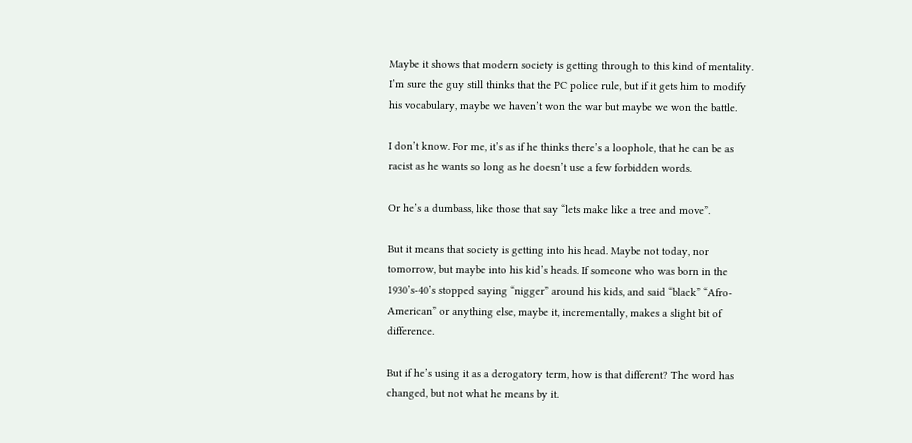Maybe it shows that modern society is getting through to this kind of mentality. I’m sure the guy still thinks that the PC police rule, but if it gets him to modify his vocabulary, maybe we haven’t won the war but maybe we won the battle.

I don’t know. For me, it’s as if he thinks there’s a loophole, that he can be as racist as he wants so long as he doesn’t use a few forbidden words.

Or he’s a dumbass, like those that say “lets make like a tree and move”.

But it means that society is getting into his head. Maybe not today, nor tomorrow, but maybe into his kid’s heads. If someone who was born in the 1930’s-40’s stopped saying “nigger” around his kids, and said “black” “Afro-American” or anything else, maybe it, incrementally, makes a slight bit of difference.

But if he’s using it as a derogatory term, how is that different? The word has changed, but not what he means by it.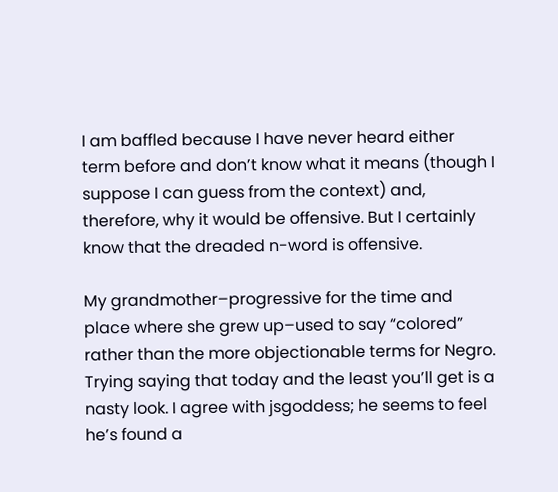I am baffled because I have never heard either term before and don’t know what it means (though I suppose I can guess from the context) and, therefore, why it would be offensive. But I certainly know that the dreaded n-word is offensive.

My grandmother–progressive for the time and place where she grew up–used to say “colored” rather than the more objectionable terms for Negro. Trying saying that today and the least you’ll get is a nasty look. I agree with jsgoddess; he seems to feel he’s found a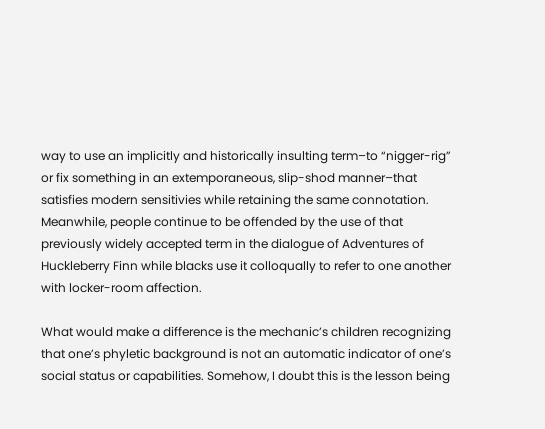way to use an implicitly and historically insulting term–to “nigger-rig” or fix something in an extemporaneous, slip-shod manner–that satisfies modern sensitivies while retaining the same connotation. Meanwhile, people continue to be offended by the use of that previously widely accepted term in the dialogue of Adventures of Huckleberry Finn while blacks use it colloqually to refer to one another with locker-room affection.

What would make a difference is the mechanic’s children recognizing that one’s phyletic background is not an automatic indicator of one’s social status or capabilities. Somehow, I doubt this is the lesson being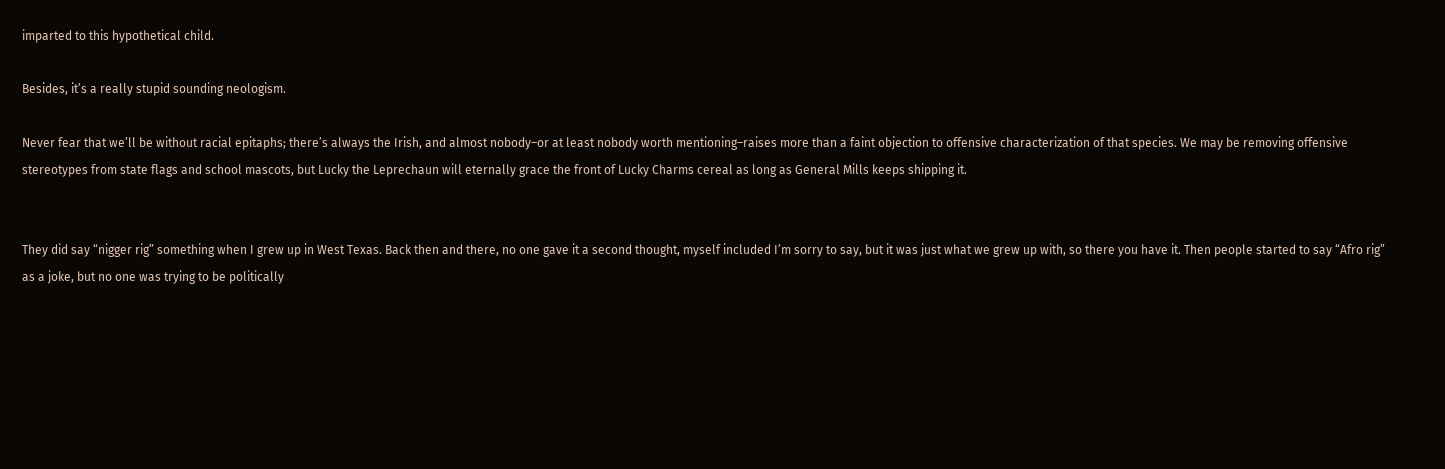imparted to this hypothetical child.

Besides, it’s a really stupid sounding neologism.

Never fear that we’ll be without racial epitaphs; there’s always the Irish, and almost nobody–or at least nobody worth mentioning–raises more than a faint objection to offensive characterization of that species. We may be removing offensive stereotypes from state flags and school mascots, but Lucky the Leprechaun will eternally grace the front of Lucky Charms cereal as long as General Mills keeps shipping it.


They did say “nigger rig” something when I grew up in West Texas. Back then and there, no one gave it a second thought, myself included I’m sorry to say, but it was just what we grew up with, so there you have it. Then people started to say “Afro rig” as a joke, but no one was trying to be politically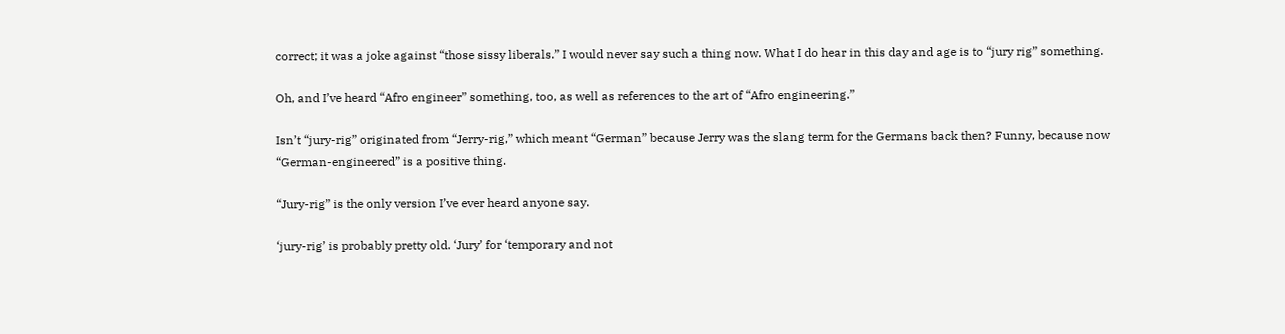correct; it was a joke against “those sissy liberals.” I would never say such a thing now. What I do hear in this day and age is to “jury rig” something.

Oh, and I’ve heard “Afro engineer” something, too, as well as references to the art of “Afro engineering.”

Isn’t “jury-rig” originated from “Jerry-rig,” which meant “German” because Jerry was the slang term for the Germans back then? Funny, because now “German-engineered” is a positive thing.

“Jury-rig” is the only version I’ve ever heard anyone say.

‘jury-rig’ is probably pretty old. ‘Jury’ for ‘temporary and not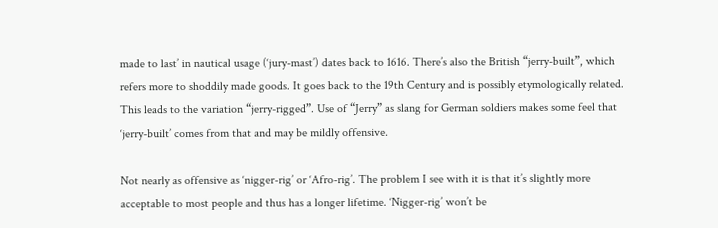made to last’ in nautical usage (‘jury-mast’) dates back to 1616. There’s also the British “jerry-built”, which refers more to shoddily made goods. It goes back to the 19th Century and is possibly etymologically related. This leads to the variation “jerry-rigged”. Use of “Jerry” as slang for German soldiers makes some feel that ‘jerry-built’ comes from that and may be mildly offensive.

Not nearly as offensive as ‘nigger-rig’ or ‘Afro-rig’. The problem I see with it is that it’s slightly more acceptable to most people and thus has a longer lifetime. ‘Nigger-rig’ won’t be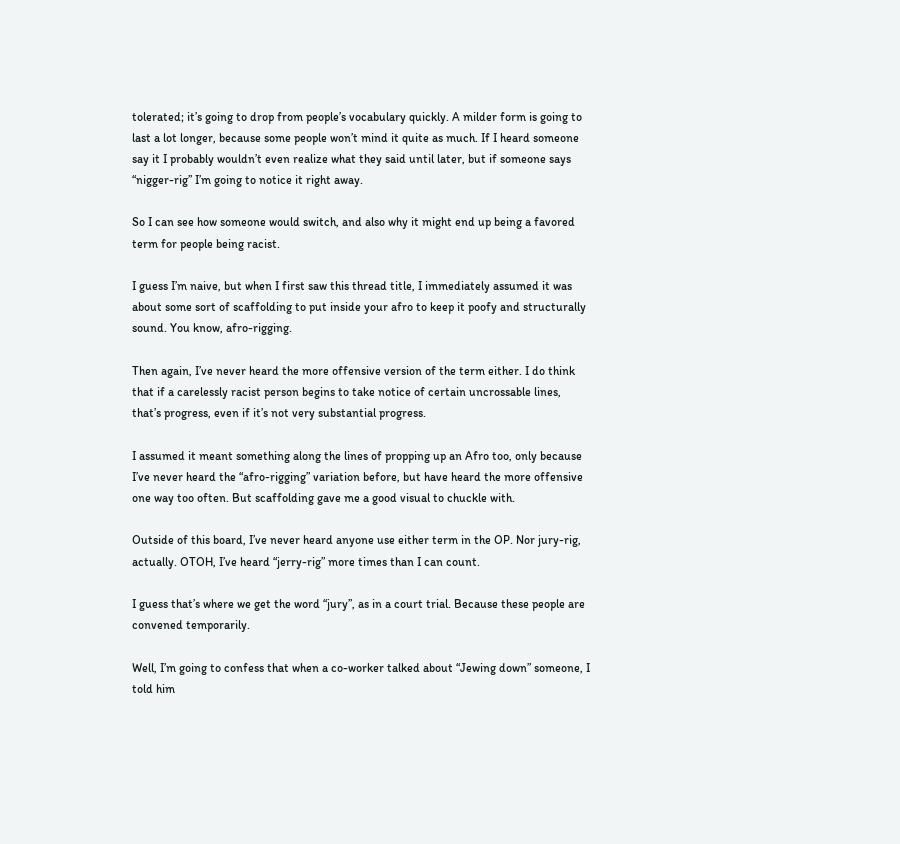tolerated; it’s going to drop from people’s vocabulary quickly. A milder form is going to last a lot longer, because some people won’t mind it quite as much. If I heard someone say it I probably wouldn’t even realize what they said until later, but if someone says “nigger-rig” I’m going to notice it right away.

So I can see how someone would switch, and also why it might end up being a favored term for people being racist.

I guess I’m naive, but when I first saw this thread title, I immediately assumed it was about some sort of scaffolding to put inside your afro to keep it poofy and structurally sound. You know, afro-rigging.

Then again, I’ve never heard the more offensive version of the term either. I do think that if a carelessly racist person begins to take notice of certain uncrossable lines, that’s progress, even if it’s not very substantial progress.

I assumed it meant something along the lines of propping up an Afro too, only because I’ve never heard the “afro-rigging” variation before, but have heard the more offensive one way too often. But scaffolding gave me a good visual to chuckle with.

Outside of this board, I’ve never heard anyone use either term in the OP. Nor jury-rig, actually. OTOH, I’ve heard “jerry-rig” more times than I can count.

I guess that’s where we get the word “jury”, as in a court trial. Because these people are convened temporarily.

Well, I’m going to confess that when a co-worker talked about “Jewing down” someone, I told him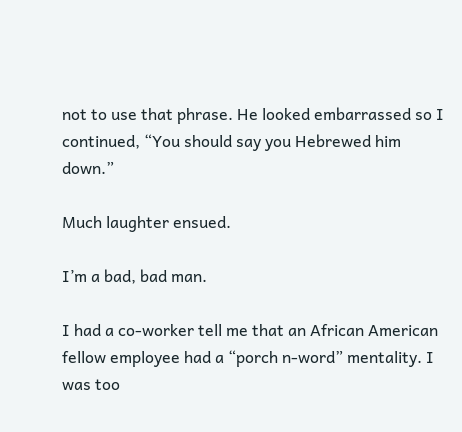not to use that phrase. He looked embarrassed so I continued, “You should say you Hebrewed him down.”

Much laughter ensued.

I’m a bad, bad man.

I had a co-worker tell me that an African American fellow employee had a “porch n-word” mentality. I was too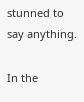stunned to say anything.

In the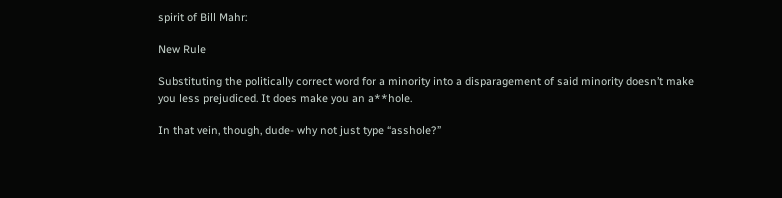spirit of Bill Mahr:

New Rule

Substituting the politically correct word for a minority into a disparagement of said minority doesn’t make you less prejudiced. It does make you an a**hole.

In that vein, though, dude- why not just type “asshole?”